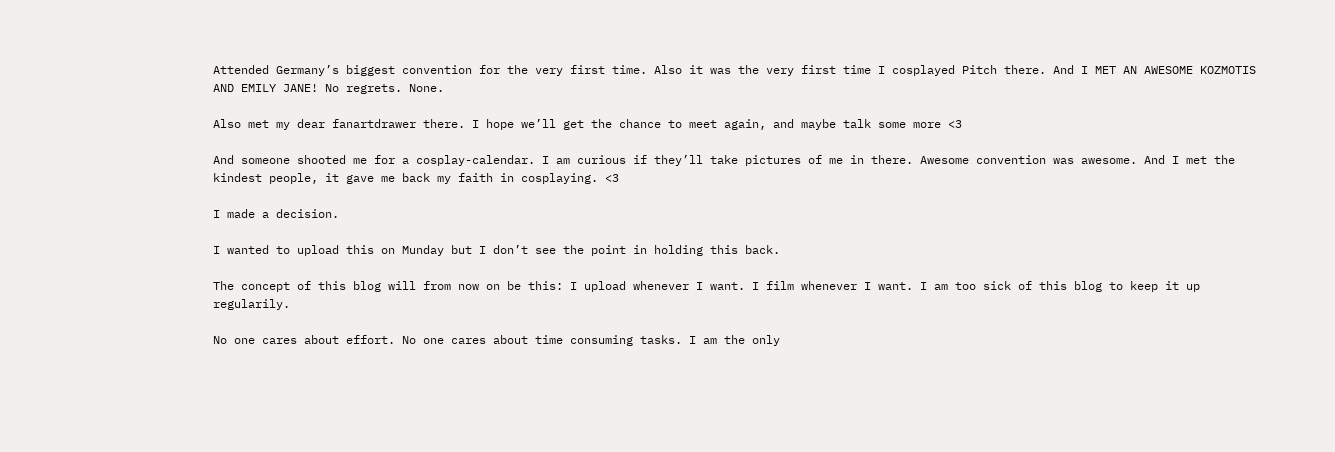Attended Germany’s biggest convention for the very first time. Also it was the very first time I cosplayed Pitch there. And I MET AN AWESOME KOZMOTIS AND EMILY JANE! No regrets. None.

Also met my dear fanartdrawer there. I hope we’ll get the chance to meet again, and maybe talk some more <3

And someone shooted me for a cosplay-calendar. I am curious if they’ll take pictures of me in there. Awesome convention was awesome. And I met the kindest people, it gave me back my faith in cosplaying. <3

I made a decision.

I wanted to upload this on Munday but I don’t see the point in holding this back.

The concept of this blog will from now on be this: I upload whenever I want. I film whenever I want. I am too sick of this blog to keep it up regularily.

No one cares about effort. No one cares about time consuming tasks. I am the only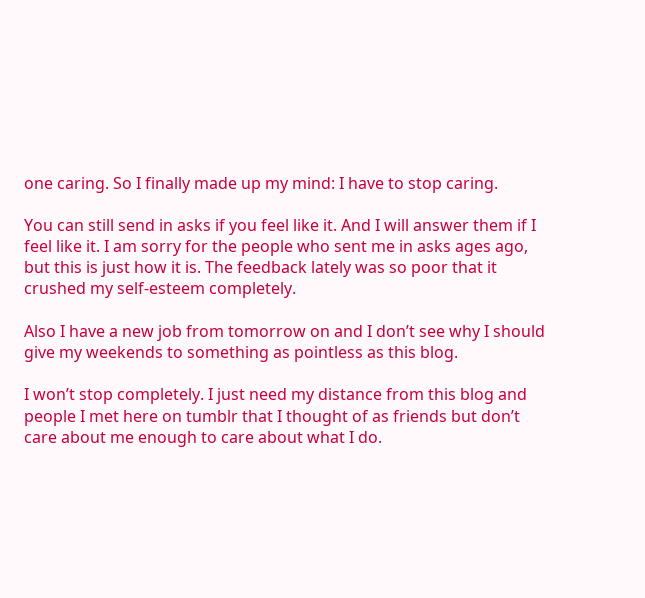one caring. So I finally made up my mind: I have to stop caring.

You can still send in asks if you feel like it. And I will answer them if I feel like it. I am sorry for the people who sent me in asks ages ago, but this is just how it is. The feedback lately was so poor that it crushed my self-esteem completely.

Also I have a new job from tomorrow on and I don’t see why I should give my weekends to something as pointless as this blog.

I won’t stop completely. I just need my distance from this blog and people I met here on tumblr that I thought of as friends but don’t care about me enough to care about what I do.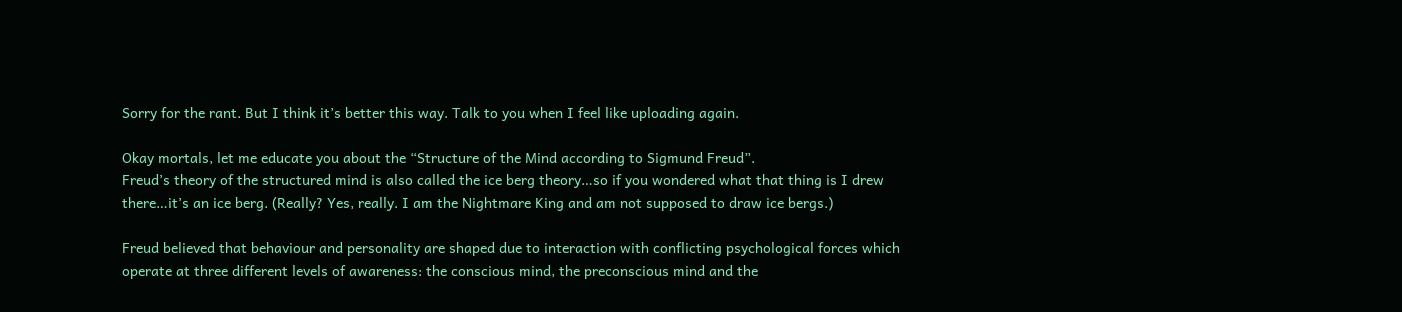Sorry for the rant. But I think it’s better this way. Talk to you when I feel like uploading again.

Okay mortals, let me educate you about the “Structure of the Mind according to Sigmund Freud”.
Freud’s theory of the structured mind is also called the ice berg theory…so if you wondered what that thing is I drew there…it’s an ice berg. (Really? Yes, really. I am the Nightmare King and am not supposed to draw ice bergs.)

Freud believed that behaviour and personality are shaped due to interaction with conflicting psychological forces which operate at three different levels of awareness: the conscious mind, the preconscious mind and the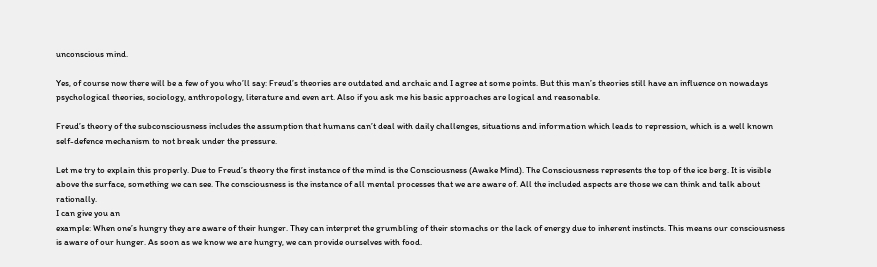unconscious mind.

Yes, of course now there will be a few of you who’ll say: Freud’s theories are outdated and archaic and I agree at some points. But this man’s theories still have an influence on nowadays psychological theories, sociology, anthropology, literature and even art. Also if you ask me his basic approaches are logical and reasonable.

Freud’s theory of the subconsciousness includes the assumption that humans can’t deal with daily challenges, situations and information which leads to repression, which is a well known self-defence mechanism to not break under the pressure.

Let me try to explain this properly. Due to Freud’s theory the first instance of the mind is the Consciousness (Awake Mind). The Consciousness represents the top of the ice berg. It is visible above the surface, something we can see. The consciousness is the instance of all mental processes that we are aware of. All the included aspects are those we can think and talk about rationally.
I can give you an
example: When one’s hungry they are aware of their hunger. They can interpret the grumbling of their stomachs or the lack of energy due to inherent instincts. This means our consciousness is aware of our hunger. As soon as we know we are hungry, we can provide ourselves with food.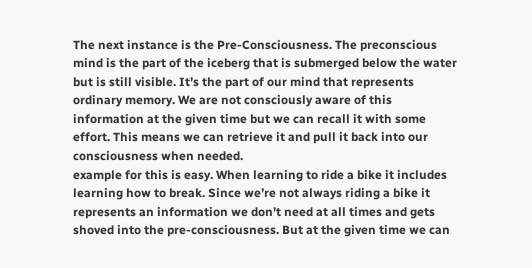The next instance is the Pre-Consciousness. The preconscious mind is the part of the iceberg that is submerged below the water but is still visible. It’s the part of our mind that represents ordinary memory. We are not consciously aware of this information at the given time but we can recall it with some effort. This means we can retrieve it and pull it back into our consciousness when needed.
example for this is easy. When learning to ride a bike it includes learning how to break. Since we’re not always riding a bike it represents an information we don’t need at all times and gets shoved into the pre-consciousness. But at the given time we can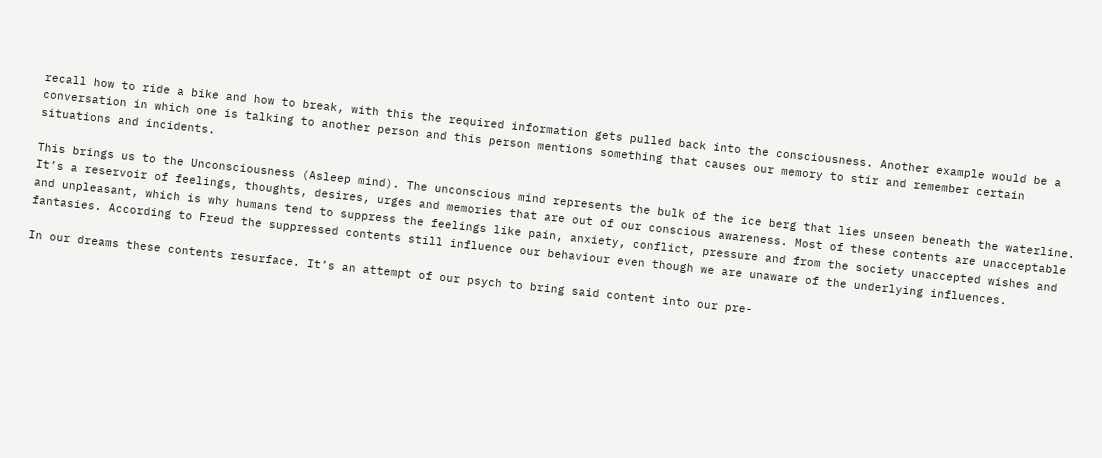recall how to ride a bike and how to break, with this the required information gets pulled back into the consciousness. Another example would be a conversation in which one is talking to another person and this person mentions something that causes our memory to stir and remember certain situations and incidents.

This brings us to the Unconsciousness (Asleep mind). The unconscious mind represents the bulk of the ice berg that lies unseen beneath the waterline.
It’s a reservoir of feelings, thoughts, desires, urges and memories that are out of our conscious awareness. Most of these contents are unacceptable and unpleasant, which is why humans tend to suppress the feelings like pain, anxiety, conflict, pressure and from the society unaccepted wishes and fantasies. According to Freud the suppressed contents still influence our behaviour even though we are unaware of the underlying influences.

In our dreams these contents resurface. It’s an attempt of our psych to bring said content into our pre-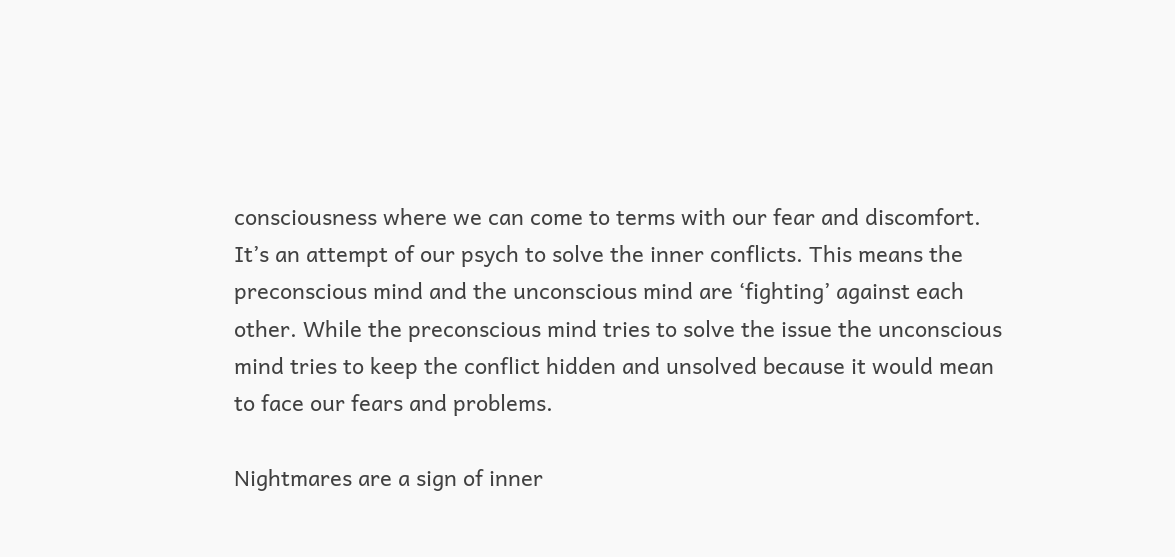consciousness where we can come to terms with our fear and discomfort. It’s an attempt of our psych to solve the inner conflicts. This means the preconscious mind and the unconscious mind are ‘fighting’ against each other. While the preconscious mind tries to solve the issue the unconscious mind tries to keep the conflict hidden and unsolved because it would mean to face our fears and problems.

Nightmares are a sign of inner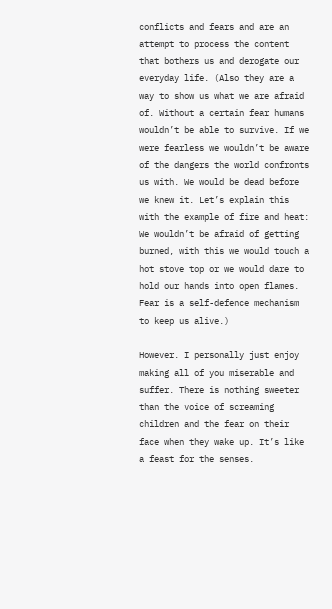conflicts and fears and are an attempt to process the content that bothers us and derogate our everyday life. (Also they are a way to show us what we are afraid of. Without a certain fear humans wouldn’t be able to survive. If we were fearless we wouldn’t be aware of the dangers the world confronts us with. We would be dead before we knew it. Let’s explain this with the example of fire and heat: We wouldn’t be afraid of getting burned, with this we would touch a hot stove top or we would dare to hold our hands into open flames. Fear is a self-defence mechanism to keep us alive.)

However. I personally just enjoy making all of you miserable and suffer. There is nothing sweeter than the voice of screaming children and the fear on their face when they wake up. It’s like a feast for the senses.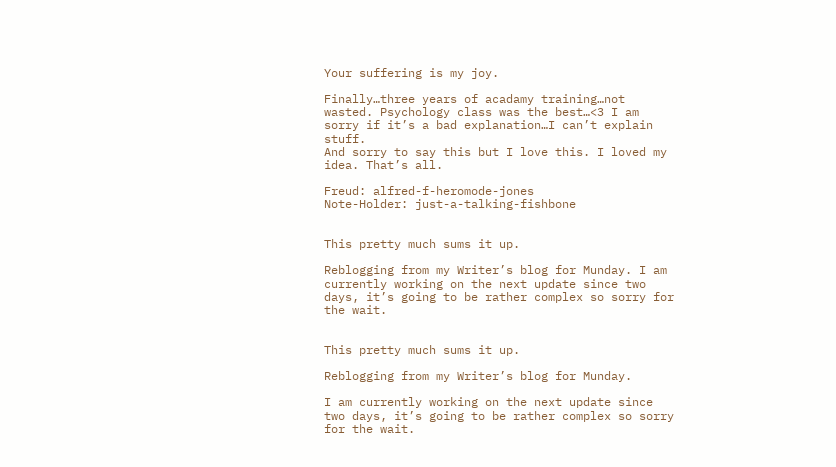Your suffering is my joy.

Finally…three years of acadamy training…not wasted. Psychology class was the best…<3 I am sorry if it’s a bad explanation…I can’t explain stuff.
And sorry to say this but I love this. I loved my idea. That’s all.

Freud: alfred-f-heromode-jones
Note-Holder: just-a-talking-fishbone


This pretty much sums it up.

Reblogging from my Writer’s blog for Munday. I am currently working on the next update since two days, it’s going to be rather complex so sorry for the wait.


This pretty much sums it up.

Reblogging from my Writer’s blog for Munday.

I am currently working on the next update since two days, it’s going to be rather complex so sorry for the wait.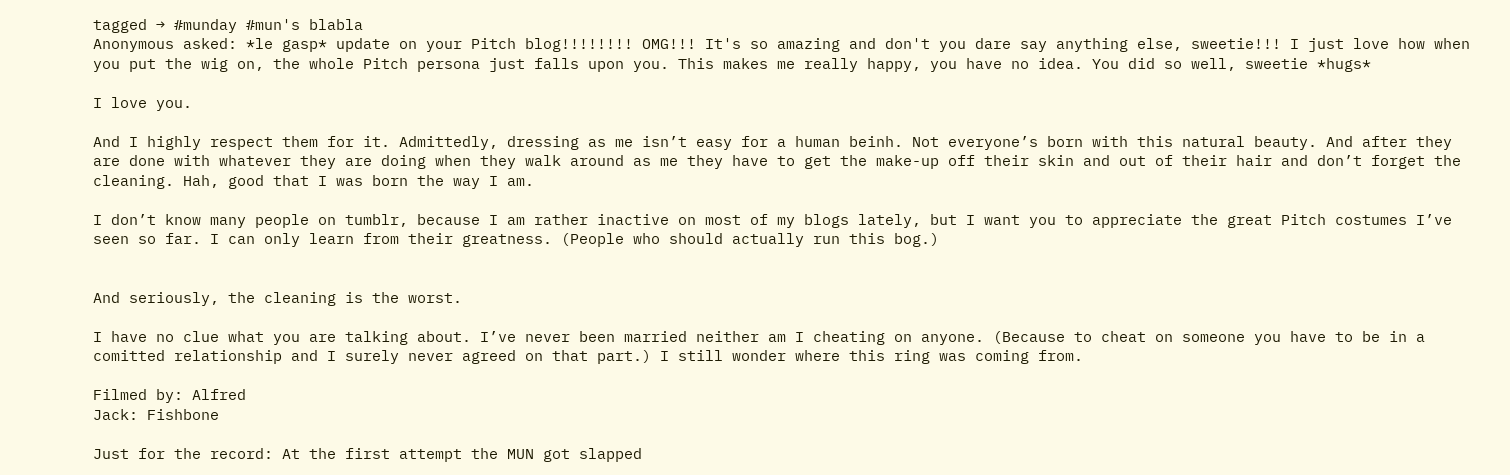tagged → #munday #mun's blabla
Anonymous asked: *le gasp* update on your Pitch blog!!!!!!!! OMG!!! It's so amazing and don't you dare say anything else, sweetie!!! I just love how when you put the wig on, the whole Pitch persona just falls upon you. This makes me really happy, you have no idea. You did so well, sweetie *hugs*

I love you.

And I highly respect them for it. Admittedly, dressing as me isn’t easy for a human beinh. Not everyone’s born with this natural beauty. And after they are done with whatever they are doing when they walk around as me they have to get the make-up off their skin and out of their hair and don’t forget the cleaning. Hah, good that I was born the way I am.

I don’t know many people on tumblr, because I am rather inactive on most of my blogs lately, but I want you to appreciate the great Pitch costumes I’ve seen so far. I can only learn from their greatness. (People who should actually run this bog.)


And seriously, the cleaning is the worst.

I have no clue what you are talking about. I’ve never been married neither am I cheating on anyone. (Because to cheat on someone you have to be in a comitted relationship and I surely never agreed on that part.) I still wonder where this ring was coming from.

Filmed by: Alfred
Jack: Fishbone

Just for the record: At the first attempt the MUN got slapped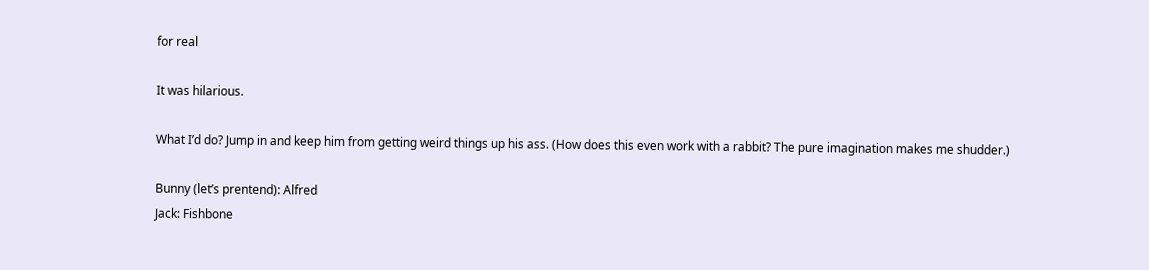for real

It was hilarious.

What I’d do? Jump in and keep him from getting weird things up his ass. (How does this even work with a rabbit? The pure imagination makes me shudder.)

Bunny (let’s prentend): Alfred
Jack: Fishbone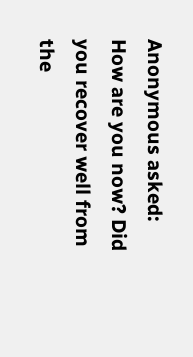Anonymous asked: How are you now? Did you recover well from the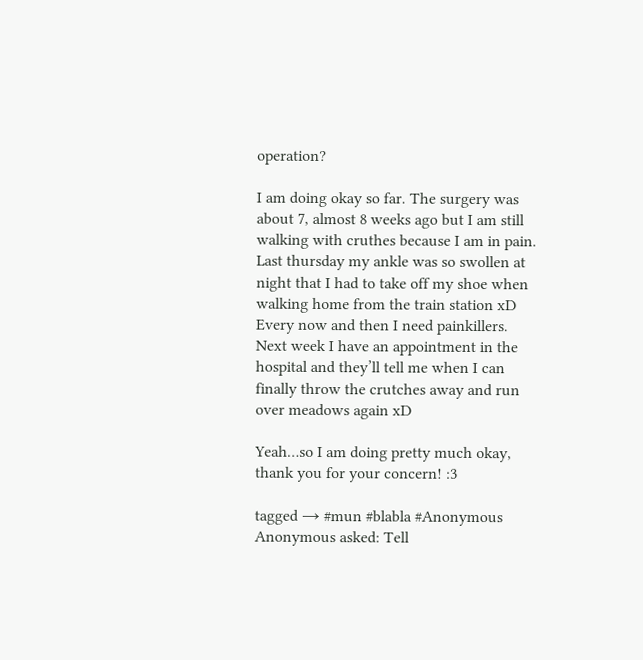operation?

I am doing okay so far. The surgery was about 7, almost 8 weeks ago but I am still walking with cruthes because I am in pain. Last thursday my ankle was so swollen at night that I had to take off my shoe when walking home from the train station xD Every now and then I need painkillers. Next week I have an appointment in the hospital and they’ll tell me when I can finally throw the crutches away and run over meadows again xD

Yeah…so I am doing pretty much okay, thank you for your concern! :3

tagged → #mun #blabla #Anonymous
Anonymous asked: Tell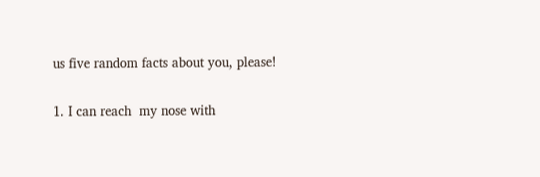us five random facts about you, please!

1. I can reach  my nose with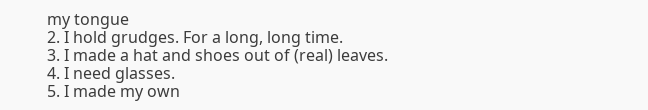my tongue
2. I hold grudges. For a long, long time.
3. I made a hat and shoes out of (real) leaves.
4. I need glasses.
5. I made my own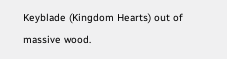Keyblade (Kingdom Hearts) out of massive wood.